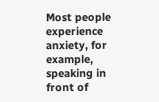Most people experience anxiety, for example, speaking in front of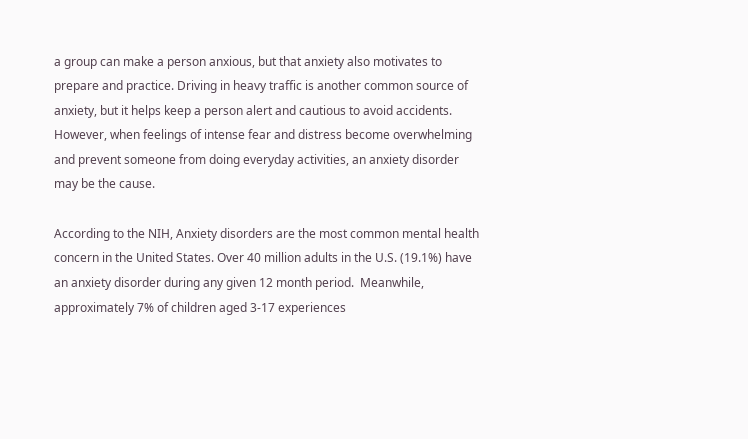a group can make a person anxious, but that anxiety also motivates to prepare and practice. Driving in heavy traffic is another common source of anxiety, but it helps keep a person alert and cautious to avoid accidents. However, when feelings of intense fear and distress become overwhelming and prevent someone from doing everyday activities, an anxiety disorder may be the cause.

According to the NIH, Anxiety disorders are the most common mental health concern in the United States. Over 40 million adults in the U.S. (19.1%) have an anxiety disorder during any given 12 month period.  Meanwhile, approximately 7% of children aged 3-17 experiences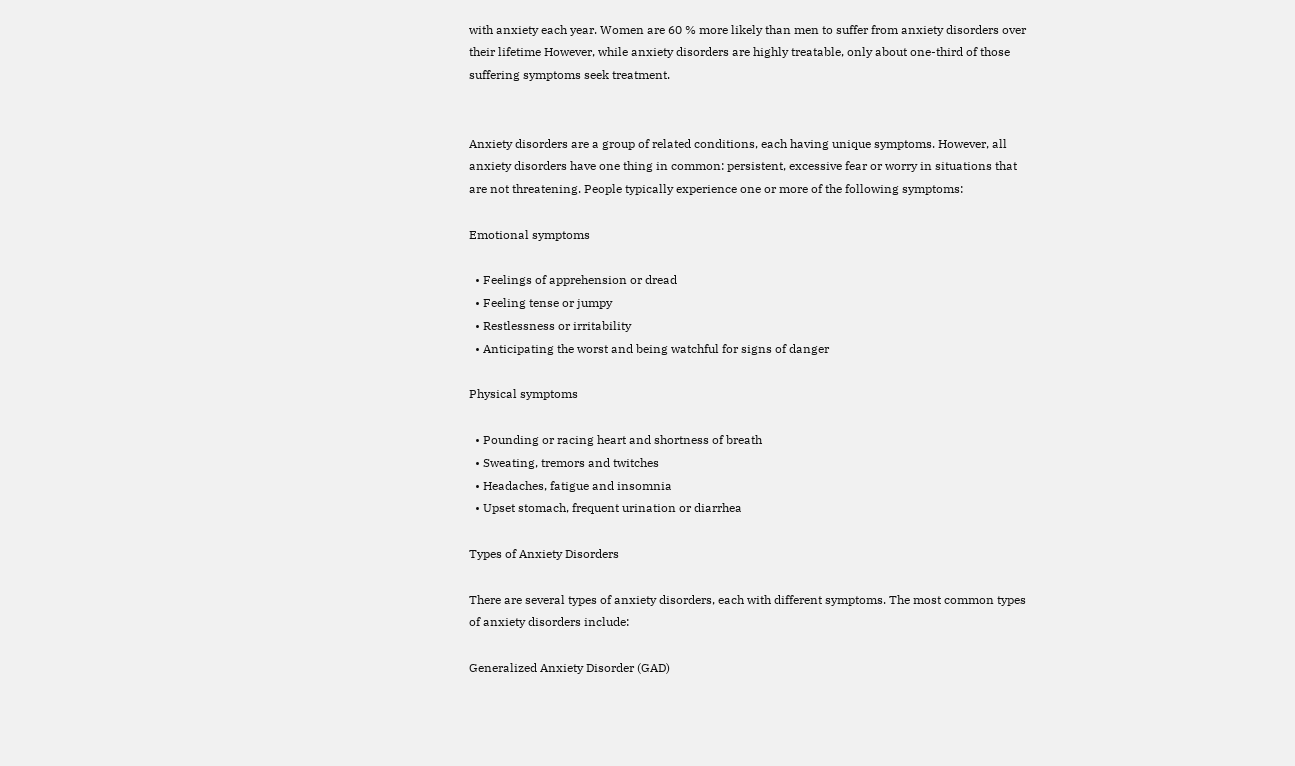with anxiety each year. Women are 60 % more likely than men to suffer from anxiety disorders over their lifetime However, while anxiety disorders are highly treatable, only about one-third of those suffering symptoms seek treatment.


Anxiety disorders are a group of related conditions, each having unique symptoms. However, all anxiety disorders have one thing in common: persistent, excessive fear or worry in situations that are not threatening. People typically experience one or more of the following symptoms:

Emotional symptoms

  • Feelings of apprehension or dread
  • Feeling tense or jumpy
  • Restlessness or irritability
  • Anticipating the worst and being watchful for signs of danger

Physical symptoms

  • Pounding or racing heart and shortness of breath
  • Sweating, tremors and twitches
  • Headaches, fatigue and insomnia
  • Upset stomach, frequent urination or diarrhea

Types of Anxiety Disorders

There are several types of anxiety disorders, each with different symptoms. The most common types of anxiety disorders include:

Generalized Anxiety Disorder (GAD)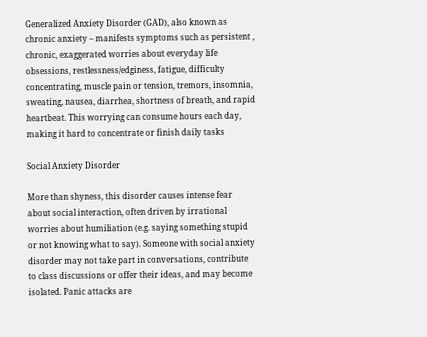Generalized Anxiety Disorder (GAD), also known as chronic anxiety – manifests symptoms such as persistent , chronic, exaggerated worries about everyday life obsessions, restlessness/edginess, fatigue, difficulty concentrating, muscle pain or tension, tremors, insomnia, sweating, nausea, diarrhea, shortness of breath, and rapid heartbeat. This worrying can consume hours each day, making it hard to concentrate or finish daily tasks

Social Anxiety Disorder

More than shyness, this disorder causes intense fear about social interaction, often driven by irrational worries about humiliation (e.g. saying something stupid or not knowing what to say). Someone with social anxiety disorder may not take part in conversations, contribute to class discussions or offer their ideas, and may become isolated. Panic attacks are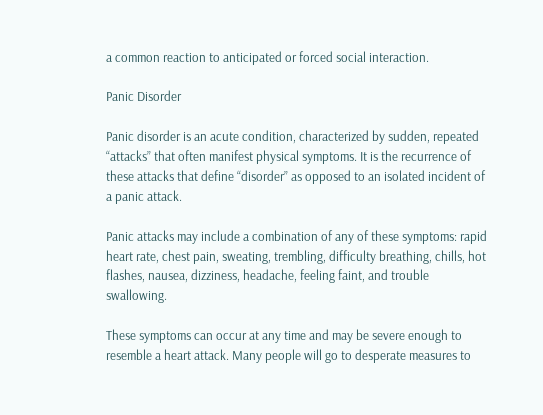a common reaction to anticipated or forced social interaction.

Panic Disorder

Panic disorder is an acute condition, characterized by sudden, repeated “attacks” that often manifest physical symptoms. It is the recurrence of these attacks that define “disorder” as opposed to an isolated incident of a panic attack.

Panic attacks may include a combination of any of these symptoms: rapid heart rate, chest pain, sweating, trembling, difficulty breathing, chills, hot flashes, nausea, dizziness, headache, feeling faint, and trouble swallowing.

These symptoms can occur at any time and may be severe enough to resemble a heart attack. Many people will go to desperate measures to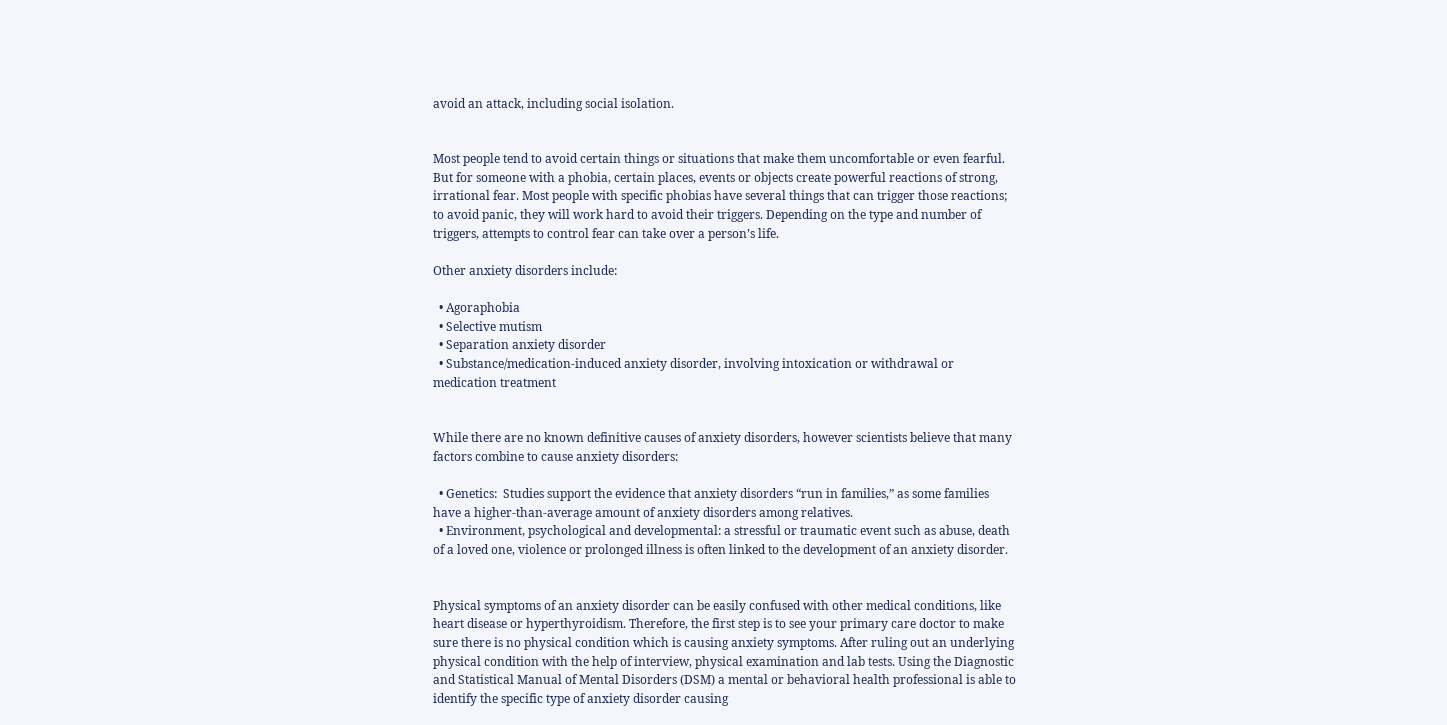avoid an attack, including social isolation.


Most people tend to avoid certain things or situations that make them uncomfortable or even fearful. But for someone with a phobia, certain places, events or objects create powerful reactions of strong, irrational fear. Most people with specific phobias have several things that can trigger those reactions; to avoid panic, they will work hard to avoid their triggers. Depending on the type and number of triggers, attempts to control fear can take over a person’s life.

Other anxiety disorders include:

  • Agoraphobia
  • Selective mutism
  • Separation anxiety disorder
  • Substance/medication-induced anxiety disorder, involving intoxication or withdrawal or medication treatment


While there are no known definitive causes of anxiety disorders, however scientists believe that many factors combine to cause anxiety disorders:

  • Genetics:  Studies support the evidence that anxiety disorders “run in families,” as some families have a higher-than-average amount of anxiety disorders among relatives.
  • Environment, psychological and developmental: a stressful or traumatic event such as abuse, death of a loved one, violence or prolonged illness is often linked to the development of an anxiety disorder.


Physical symptoms of an anxiety disorder can be easily confused with other medical conditions, like heart disease or hyperthyroidism. Therefore, the first step is to see your primary care doctor to make sure there is no physical condition which is causing anxiety symptoms. After ruling out an underlying physical condition with the help of interview, physical examination and lab tests. Using the Diagnostic and Statistical Manual of Mental Disorders (DSM) a mental or behavioral health professional is able to identify the specific type of anxiety disorder causing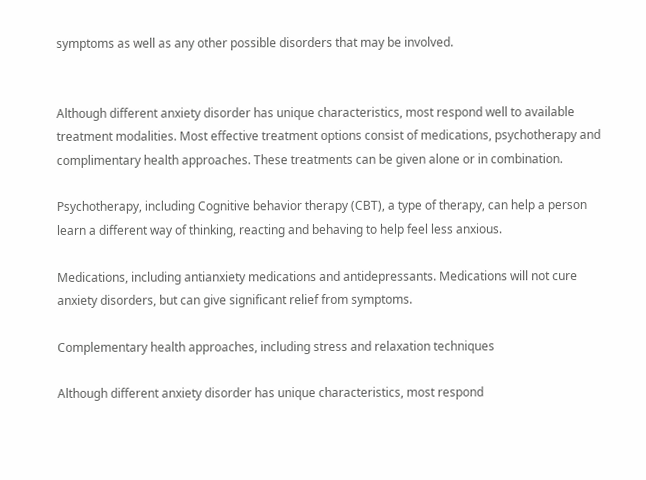symptoms as well as any other possible disorders that may be involved.


Although different anxiety disorder has unique characteristics, most respond well to available treatment modalities. Most effective treatment options consist of medications, psychotherapy and complimentary health approaches. These treatments can be given alone or in combination.

Psychotherapy, including Cognitive behavior therapy (CBT), a type of therapy, can help a person learn a different way of thinking, reacting and behaving to help feel less anxious.

Medications, including antianxiety medications and antidepressants. Medications will not cure anxiety disorders, but can give significant relief from symptoms.

Complementary health approaches, including stress and relaxation techniques

Although different anxiety disorder has unique characteristics, most respond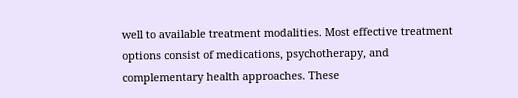well to available treatment modalities. Most effective treatment options consist of medications, psychotherapy, and complementary health approaches. These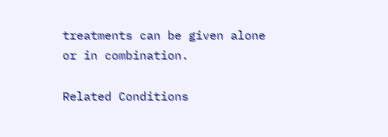treatments can be given alone or in combination.

Related Conditions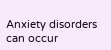Anxiety disorders can occur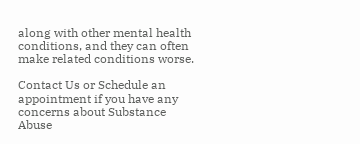along with other mental health conditions, and they can often make related conditions worse.

Contact Us or Schedule an appointment if you have any concerns about Substance Abuse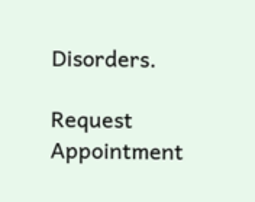Disorders.

Request Appointment